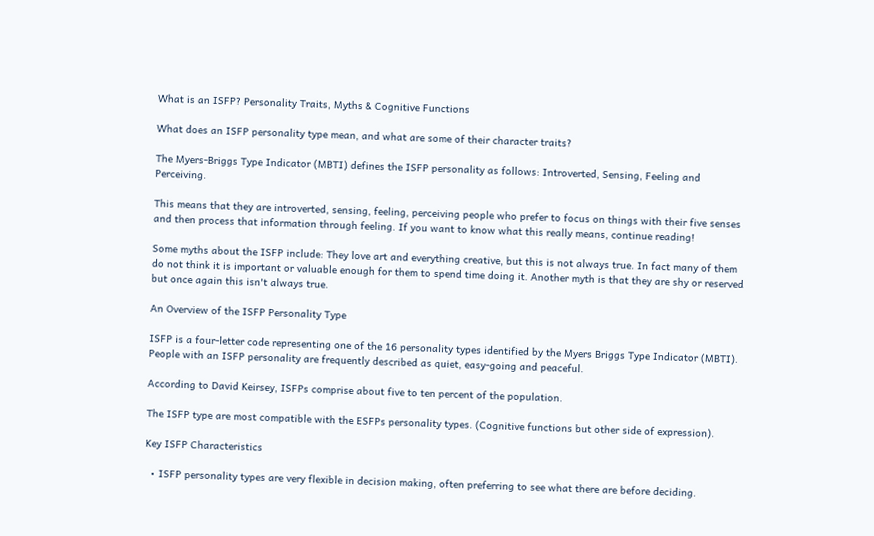What is an ISFP? Personality Traits, Myths & Cognitive Functions

What does an ISFP personality type mean, and what are some of their character traits?

The Myers-Briggs Type Indicator (MBTI) defines the ISFP personality as follows: Introverted, Sensing, Feeling and Perceiving.

This means that they are introverted, sensing, feeling, perceiving people who prefer to focus on things with their five senses and then process that information through feeling. If you want to know what this really means, continue reading!

Some myths about the ISFP include: They love art and everything creative, but this is not always true. In fact many of them do not think it is important or valuable enough for them to spend time doing it. Another myth is that they are shy or reserved but once again this isn't always true.

An Overview of the ISFP Personality Type

ISFP is a four-letter code representing one of the 16 personality types identified by the Myers Briggs Type Indicator (MBTI). People with an ISFP personality are frequently described as quiet, easy-going and peaceful.

According to David Keirsey, ISFPs comprise about five to ten percent of the population.

The ISFP type are most compatible with the ESFPs personality types. (Cognitive functions but other side of expression).

Key ISFP Characteristics

  • ISFP personality types are very flexible in decision making, often preferring to see what there are before deciding.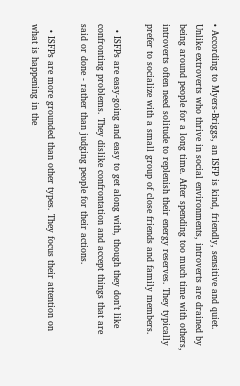• According to Myers-Briggs, an ISFP is kind, friendly, sensitive and quiet. Unlike extroverts who thrive in social environments, introverts are drained by being around people for a long time. After spending too much time with others, introverts often need solitude to replenish their energy reserves. They typically prefer to socialize with a small group of close friends and family members.

  • ISFPs are easy-going and easy to get along with, though they don’t like confronting problems. They dislike confrontation and accept things that are said or done - rather than judging people for their actions.

  • ISFPs are more grounded than other types. They focus their attention on what is happening in the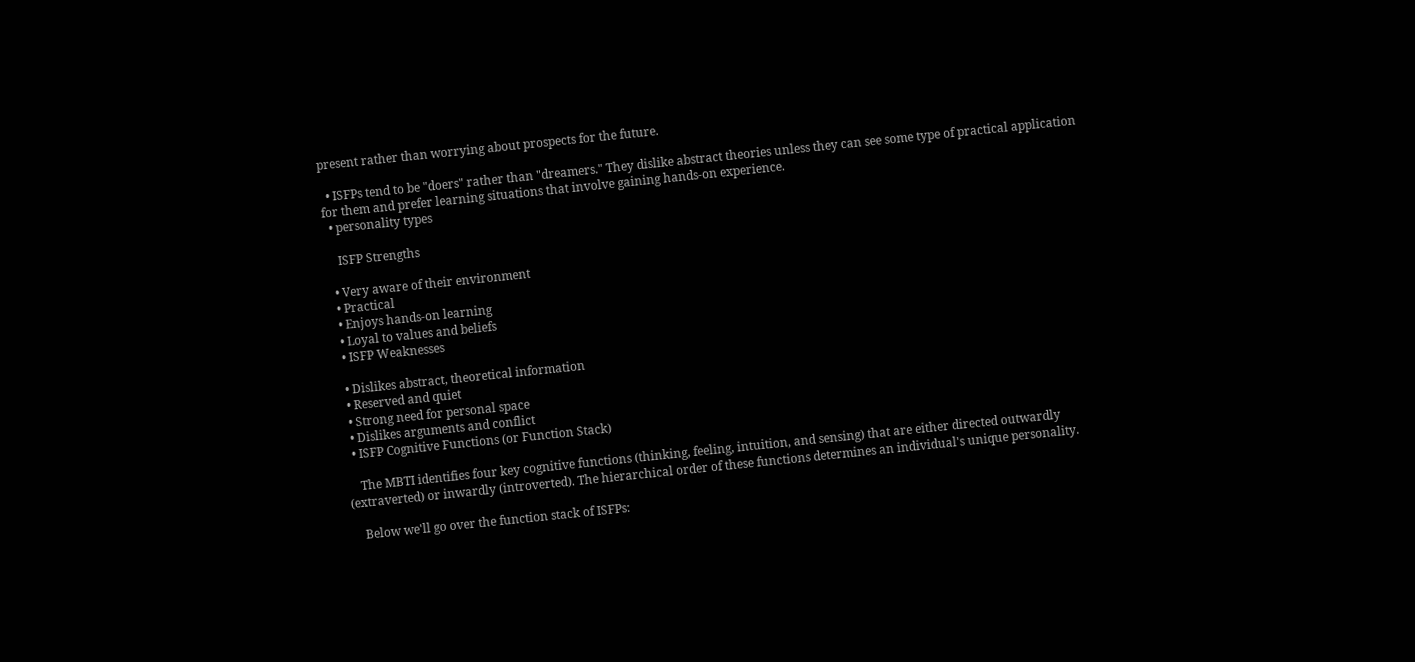present rather than worrying about prospects for the future.

  • ISFPs tend to be "doers" rather than "dreamers." They dislike abstract theories unless they can see some type of practical application for them and prefer learning situations that involve gaining hands-on experience.
  • personality types

    ISFP Strengths

  • Very aware of their environment
  • Practical
  • Enjoys hands-on learning
  • Loyal to values and beliefs
  • ISFP Weaknesses

  • Dislikes abstract, theoretical information
  • Reserved and quiet
  • Strong need for personal space
  • Dislikes arguments and conflict
  • ISFP Cognitive Functions (or Function Stack)

    The MBTI identifies four key cognitive functions (thinking, feeling, intuition, and sensing) that are either directed outwardly (extraverted) or inwardly (introverted). The hierarchical order of these functions determines an individual's unique personality.

    Below we'll go over the function stack of ISFPs: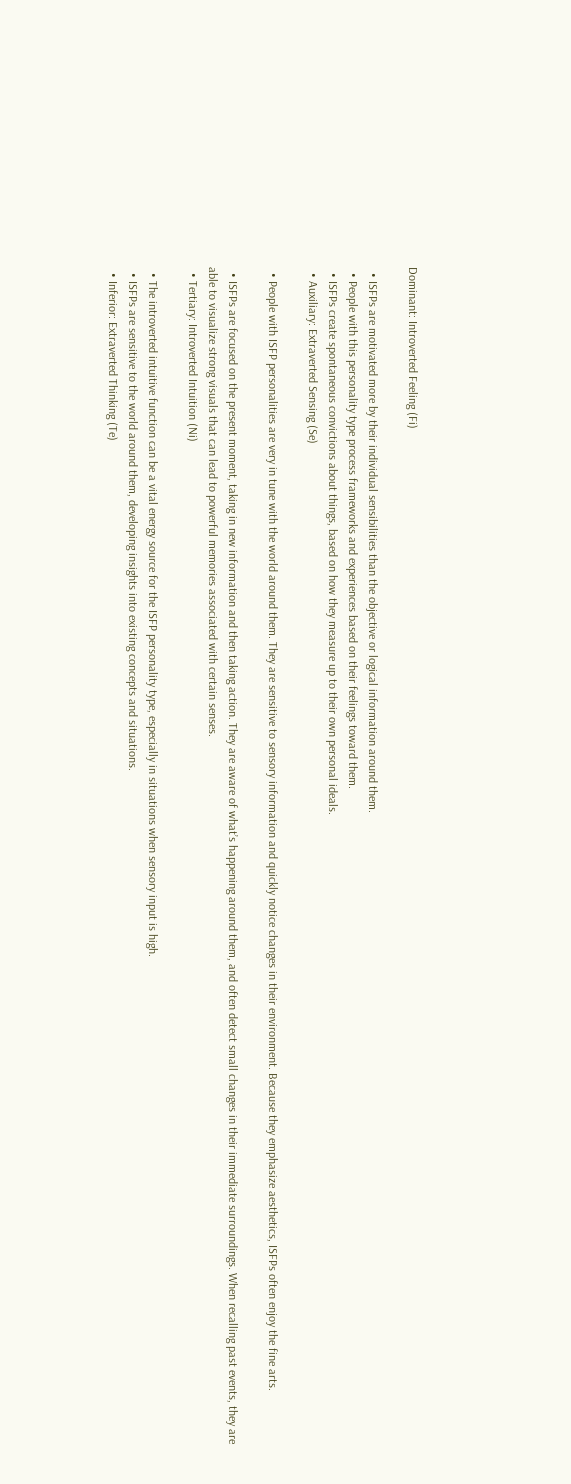Dominant: Introverted Feeling (Fi)

  • ISFPs are motivated more by their individual sensibilities than the objective or logical information around them.
  • People with this personality type process frameworks and experiences based on their feelings toward them.
  • ISFPs create spontaneous convictions about things, based on how they measure up to their own personal ideals.
  • Auxiliary: Extraverted Sensing (Se)

  • People with ISFP personalities are very in tune with the world around them. They are sensitive to sensory information and quickly notice changes in their environment. Because they emphasize aesthetics, ISFPs often enjoy the fine arts.

  • ISFPs are focused on the present moment, taking in new information and then taking action. They are aware of what’s happening around them, and often detect small changes in their immediate surroundings. When recalling past events, they are able to visualize strong visuals that can lead to powerful memories associated with certain senses.
  • Tertiary: Introverted Intuition (Ni)

  • The introverted intuitive function can be a vital energy source for the ISFP personality type, especially in situations when sensory input is high.
  • ISFPs are sensitive to the world around them, developing insights into existing concepts and situations.
  • Inferior: Extraverted Thinking (Te)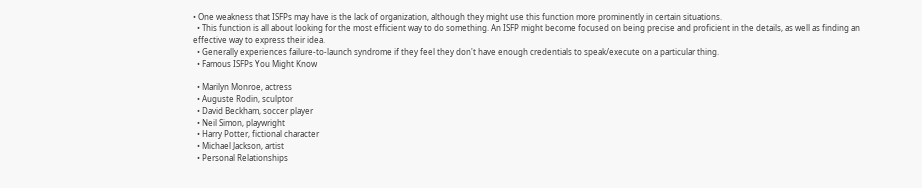• One weakness that ISFPs may have is the lack of organization, although they might use this function more prominently in certain situations.
  • This function is all about looking for the most efficient way to do something. An ISFP might become focused on being precise and proficient in the details, as well as finding an effective way to express their idea.
  • Generally experiences failure-to-launch syndrome if they feel they don't have enough credentials to speak/execute on a particular thing.
  • Famous ISFPs You Might Know

  • Marilyn Monroe, actress
  • Auguste Rodin, sculptor
  • David Beckham, soccer player
  • Neil Simon, playwright
  • Harry Potter, fictional character
  • Michael Jackson, artist
  • Personal Relationships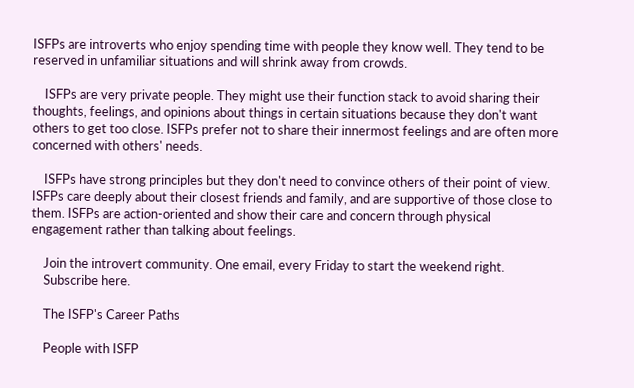ISFPs are introverts who enjoy spending time with people they know well. They tend to be reserved in unfamiliar situations and will shrink away from crowds.

    ISFPs are very private people. They might use their function stack to avoid sharing their thoughts, feelings, and opinions about things in certain situations because they don't want others to get too close. ISFPs prefer not to share their innermost feelings and are often more concerned with others' needs.

    ISFPs have strong principles but they don't need to convince others of their point of view. ISFPs care deeply about their closest friends and family, and are supportive of those close to them. ISFPs are action-oriented and show their care and concern through physical engagement rather than talking about feelings.

    Join the introvert community. One email, every Friday to start the weekend right.
    Subscribe here.

    The ISFP's Career Paths

    People with ISFP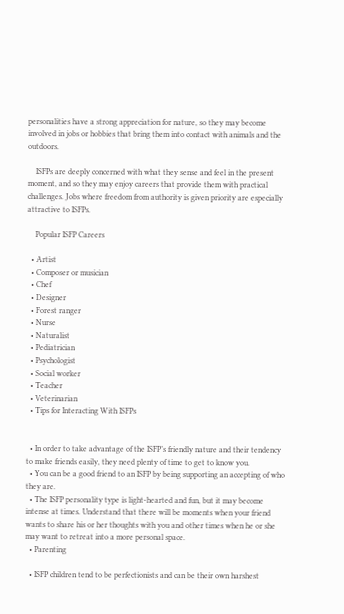personalities have a strong appreciation for nature, so they may become involved in jobs or hobbies that bring them into contact with animals and the outdoors.

    ISFPs are deeply concerned with what they sense and feel in the present moment, and so they may enjoy careers that provide them with practical challenges. Jobs where freedom from authority is given priority are especially attractive to ISFPs.

    Popular ISFP Careers

  • Artist
  • Composer or musician
  • Chef
  • Designer
  • Forest ranger
  • Nurse
  • Naturalist
  • Pediatrician
  • Psychologist
  • Social worker
  • Teacher
  • Veterinarian
  • Tips for Interacting With ISFPs


  • In order to take advantage of the ISFP’s friendly nature and their tendency to make friends easily, they need plenty of time to get to know you.
  • You can be a good friend to an ISFP by being supporting an accepting of who they are.
  • The ISFP personality type is light-hearted and fun, but it may become intense at times. Understand that there will be moments when your friend wants to share his or her thoughts with you and other times when he or she may want to retreat into a more personal space.
  • Parenting

  • ISFP children tend to be perfectionists and can be their own harshest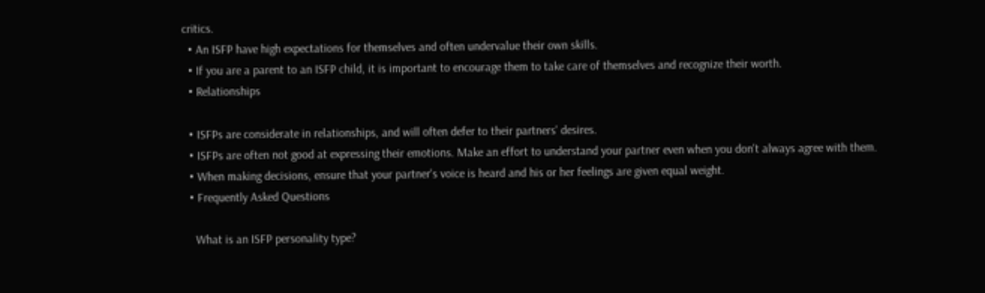critics.
  • An ISFP have high expectations for themselves and often undervalue their own skills.
  • If you are a parent to an ISFP child, it is important to encourage them to take care of themselves and recognize their worth.
  • Relationships

  • ISFPs are considerate in relationships, and will often defer to their partners' desires.
  • ISFPs are often not good at expressing their emotions. Make an effort to understand your partner even when you don't always agree with them.
  • When making decisions, ensure that your partner's voice is heard and his or her feelings are given equal weight.
  • Frequently Asked Questions

    What is an ISFP personality type?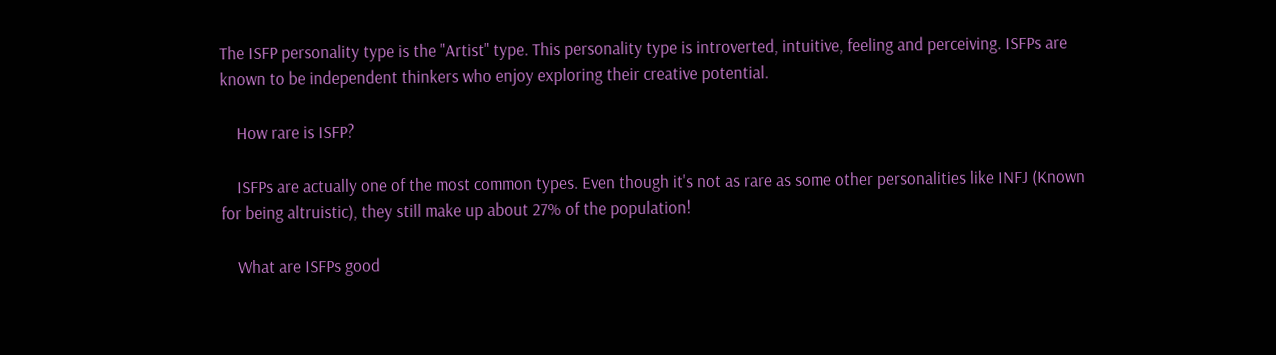The ISFP personality type is the "Artist" type. This personality type is introverted, intuitive, feeling and perceiving. ISFPs are known to be independent thinkers who enjoy exploring their creative potential.

    How rare is ISFP?

    ISFPs are actually one of the most common types. Even though it's not as rare as some other personalities like INFJ (Known for being altruistic), they still make up about 27% of the population!

    What are ISFPs good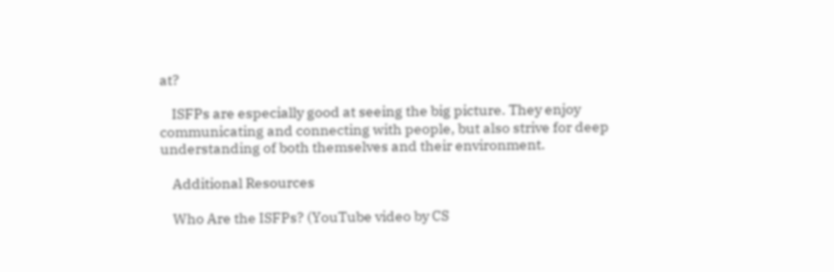at?

    ISFPs are especially good at seeing the big picture. They enjoy communicating and connecting with people, but also strive for deep understanding of both themselves and their environment.

    Additional Resources

    Who Are the ISFPs? (YouTube video by CS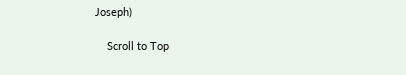Joseph)

    Scroll to Top